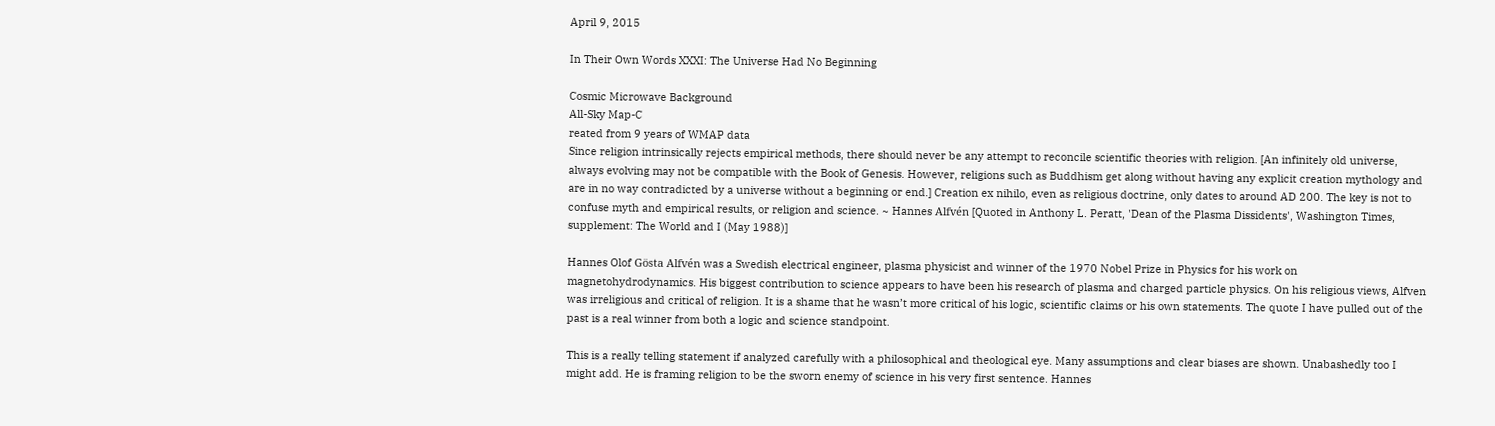April 9, 2015

In Their Own Words XXXI: The Universe Had No Beginning

Cosmic Microwave Background
All-Sky Map-C
reated from 9 years of WMAP data
Since religion intrinsically rejects empirical methods, there should never be any attempt to reconcile scientific theories with religion. [An infinitely old universe, always evolving may not be compatible with the Book of Genesis. However, religions such as Buddhism get along without having any explicit creation mythology and are in no way contradicted by a universe without a beginning or end.] Creation ex nihilo, even as religious doctrine, only dates to around AD 200. The key is not to confuse myth and empirical results, or religion and science. ~ Hannes Alfvén [Quoted in Anthony L. Peratt, 'Dean of the Plasma Dissidents', Washington Times, supplement: The World and I (May 1988)]

Hannes Olof Gösta Alfvén was a Swedish electrical engineer, plasma physicist and winner of the 1970 Nobel Prize in Physics for his work on magnetohydrodynamics. His biggest contribution to science appears to have been his research of plasma and charged particle physics. On his religious views, Alfven was irreligious and critical of religion. It is a shame that he wasn’t more critical of his logic, scientific claims or his own statements. The quote I have pulled out of the past is a real winner from both a logic and science standpoint.

This is a really telling statement if analyzed carefully with a philosophical and theological eye. Many assumptions and clear biases are shown. Unabashedly too I might add. He is framing religion to be the sworn enemy of science in his very first sentence. Hannes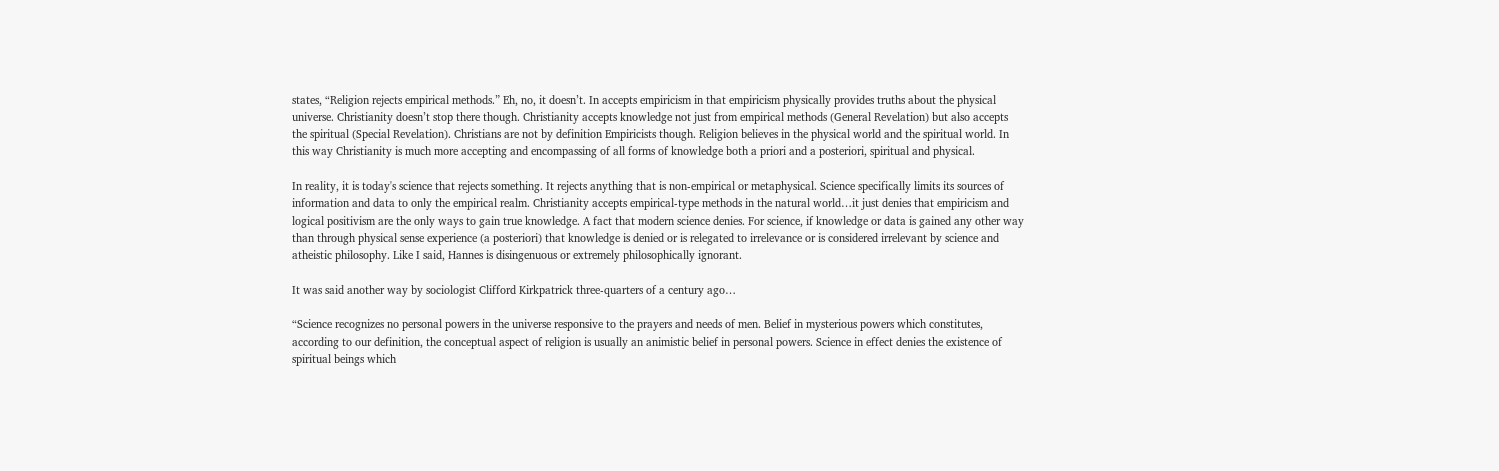states, “Religion rejects empirical methods.” Eh, no, it doesn’t. In accepts empiricism in that empiricism physically provides truths about the physical universe. Christianity doesn’t stop there though. Christianity accepts knowledge not just from empirical methods (General Revelation) but also accepts the spiritual (Special Revelation). Christians are not by definition Empiricists though. Religion believes in the physical world and the spiritual world. In this way Christianity is much more accepting and encompassing of all forms of knowledge both a priori and a posteriori, spiritual and physical.

In reality, it is today's science that rejects something. It rejects anything that is non-empirical or metaphysical. Science specifically limits its sources of information and data to only the empirical realm. Christianity accepts empirical-type methods in the natural world…it just denies that empiricism and logical positivism are the only ways to gain true knowledge. A fact that modern science denies. For science, if knowledge or data is gained any other way than through physical sense experience (a posteriori) that knowledge is denied or is relegated to irrelevance or is considered irrelevant by science and atheistic philosophy. Like I said, Hannes is disingenuous or extremely philosophically ignorant.

It was said another way by sociologist Clifford Kirkpatrick three-quarters of a century ago…

“Science recognizes no personal powers in the universe responsive to the prayers and needs of men. Belief in mysterious powers which constitutes, according to our definition, the conceptual aspect of religion is usually an animistic belief in personal powers. Science in effect denies the existence of spiritual beings which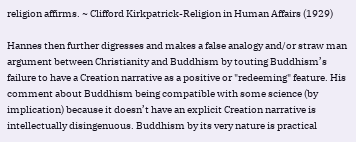religion affirms. ~ Clifford Kirkpatrick-Religion in Human Affairs (1929)

Hannes then further digresses and makes a false analogy and/or straw man argument between Christianity and Buddhism by touting Buddhism’s failure to have a Creation narrative as a positive or "redeeming" feature. His comment about Buddhism being compatible with some science (by implication) because it doesn’t have an explicit Creation narrative is intellectually disingenuous. Buddhism by its very nature is practical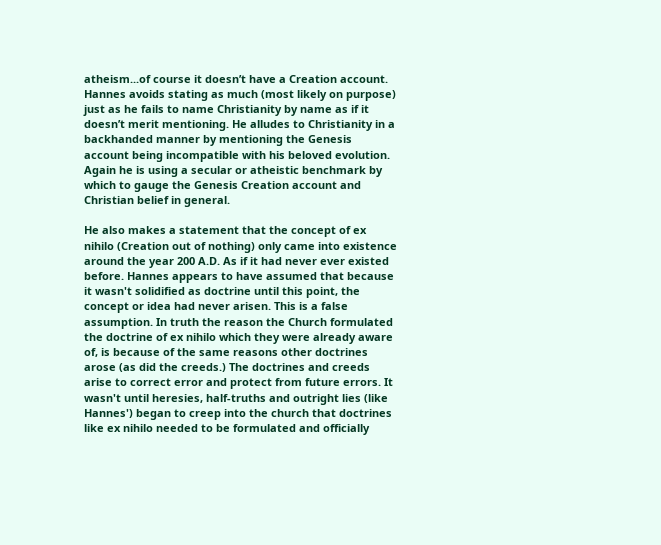atheism...of course it doesn’t have a Creation account. Hannes avoids stating as much (most likely on purpose) just as he fails to name Christianity by name as if it doesn’t merit mentioning. He alludes to Christianity in a backhanded manner by mentioning the Genesis account being incompatible with his beloved evolution. Again he is using a secular or atheistic benchmark by which to gauge the Genesis Creation account and Christian belief in general.

He also makes a statement that the concept of ex nihilo (Creation out of nothing) only came into existence around the year 200 A.D. As if it had never ever existed before. Hannes appears to have assumed that because it wasn't solidified as doctrine until this point, the concept or idea had never arisen. This is a false assumption. In truth the reason the Church formulated the doctrine of ex nihilo which they were already aware of, is because of the same reasons other doctrines arose (as did the creeds.) The doctrines and creeds arise to correct error and protect from future errors. It wasn't until heresies, half-truths and outright lies (like Hannes') began to creep into the church that doctrines like ex nihilo needed to be formulated and officially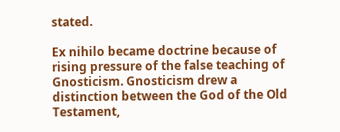stated.

Ex nihilo became doctrine because of rising pressure of the false teaching of Gnosticism. Gnosticism drew a distinction between the God of the Old Testament,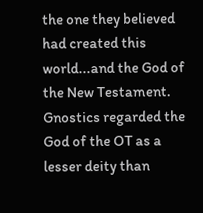the one they believed had created this world...and the God of the New Testament. Gnostics regarded the God of the OT as a lesser deity than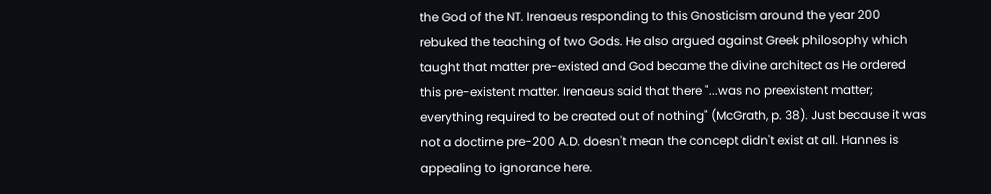the God of the NT. Irenaeus responding to this Gnosticism around the year 200 rebuked the teaching of two Gods. He also argued against Greek philosophy which taught that matter pre-existed and God became the divine architect as He ordered this pre-existent matter. Irenaeus said that there "...was no preexistent matter; everything required to be created out of nothing" (McGrath, p. 38). Just because it was not a doctirne pre-200 A.D. doesn't mean the concept didn't exist at all. Hannes is appealing to ignorance here.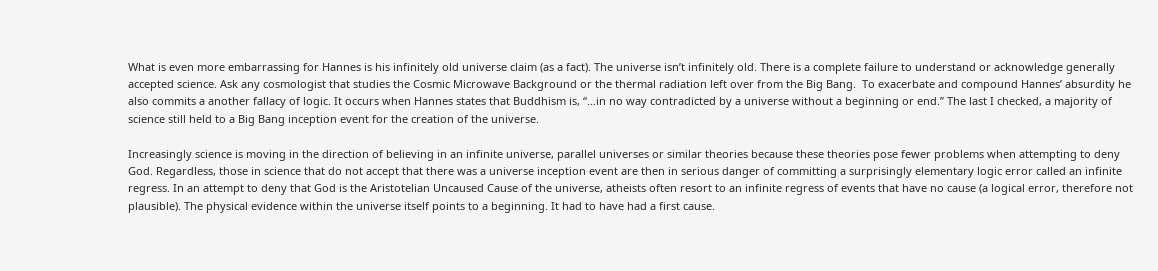What is even more embarrassing for Hannes is his infinitely old universe claim (as a fact). The universe isn’t infinitely old. There is a complete failure to understand or acknowledge generally accepted science. Ask any cosmologist that studies the Cosmic Microwave Background or the thermal radiation left over from the Big Bang.  To exacerbate and compound Hannes’ absurdity he also commits a another fallacy of logic. It occurs when Hannes states that Buddhism is, “…in no way contradicted by a universe without a beginning or end.” The last I checked, a majority of science still held to a Big Bang inception event for the creation of the universe.

Increasingly science is moving in the direction of believing in an infinite universe, parallel universes or similar theories because these theories pose fewer problems when attempting to deny God. Regardless, those in science that do not accept that there was a universe inception event are then in serious danger of committing a surprisingly elementary logic error called an infinite regress. In an attempt to deny that God is the Aristotelian Uncaused Cause of the universe, atheists often resort to an infinite regress of events that have no cause (a logical error, therefore not plausible). The physical evidence within the universe itself points to a beginning. It had to have had a first cause.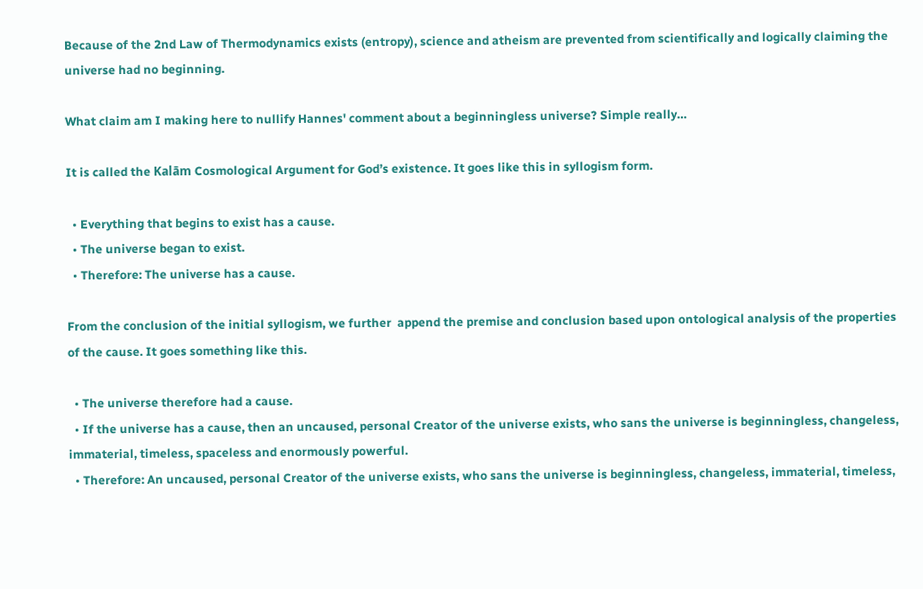Because of the 2nd Law of Thermodynamics exists (entropy), science and atheism are prevented from scientifically and logically claiming the universe had no beginning.

What claim am I making here to nullify Hannes' comment about a beginningless universe? Simple really…

It is called the Kalām Cosmological Argument for God’s existence. It goes like this in syllogism form.

  • Everything that begins to exist has a cause.
  • The universe began to exist.
  • Therefore: The universe has a cause.

From the conclusion of the initial syllogism, we further  append the premise and conclusion based upon ontological analysis of the properties of the cause. It goes something like this.

  • The universe therefore had a cause.
  • If the universe has a cause, then an uncaused, personal Creator of the universe exists, who sans the universe is beginningless, changeless, immaterial, timeless, spaceless and enormously powerful.
  • Therefore: An uncaused, personal Creator of the universe exists, who sans the universe is beginningless, changeless, immaterial, timeless,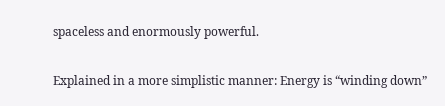spaceless and enormously powerful.

Explained in a more simplistic manner: Energy is “winding down”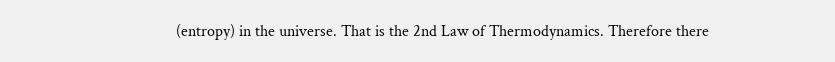(entropy) in the universe. That is the 2nd Law of Thermodynamics. Therefore there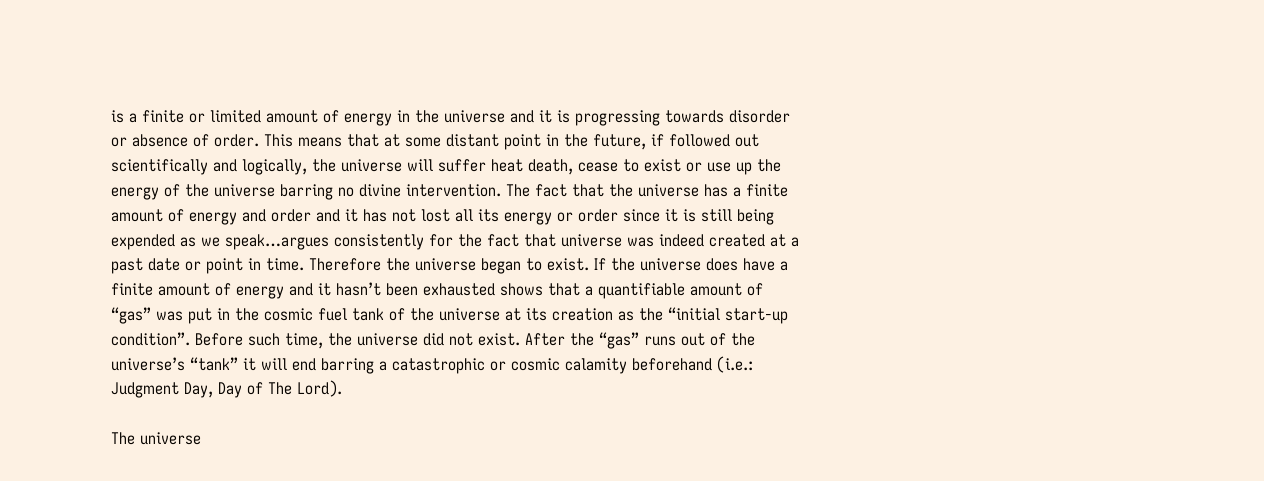is a finite or limited amount of energy in the universe and it is progressing towards disorder or absence of order. This means that at some distant point in the future, if followed out scientifically and logically, the universe will suffer heat death, cease to exist or use up the energy of the universe barring no divine intervention. The fact that the universe has a finite amount of energy and order and it has not lost all its energy or order since it is still being expended as we speak…argues consistently for the fact that universe was indeed created at a past date or point in time. Therefore the universe began to exist. If the universe does have a finite amount of energy and it hasn’t been exhausted shows that a quantifiable amount of “gas” was put in the cosmic fuel tank of the universe at its creation as the “initial start-up condition”. Before such time, the universe did not exist. After the “gas” runs out of the universe’s “tank” it will end barring a catastrophic or cosmic calamity beforehand (i.e.: Judgment Day, Day of The Lord).

The universe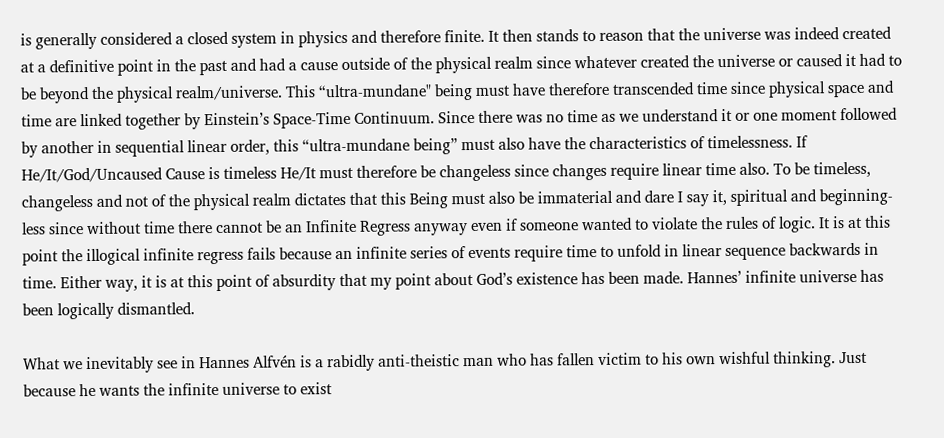is generally considered a closed system in physics and therefore finite. It then stands to reason that the universe was indeed created at a definitive point in the past and had a cause outside of the physical realm since whatever created the universe or caused it had to be beyond the physical realm/universe. This “ultra-mundane" being must have therefore transcended time since physical space and time are linked together by Einstein’s Space-Time Continuum. Since there was no time as we understand it or one moment followed by another in sequential linear order, this “ultra-mundane being” must also have the characteristics of timelessness. If He/It/God/Uncaused Cause is timeless He/It must therefore be changeless since changes require linear time also. To be timeless, changeless and not of the physical realm dictates that this Being must also be immaterial and dare I say it, spiritual and beginning-less since without time there cannot be an Infinite Regress anyway even if someone wanted to violate the rules of logic. It is at this point the illogical infinite regress fails because an infinite series of events require time to unfold in linear sequence backwards in time. Either way, it is at this point of absurdity that my point about God’s existence has been made. Hannes’ infinite universe has been logically dismantled.

What we inevitably see in Hannes Alfvén is a rabidly anti-theistic man who has fallen victim to his own wishful thinking. Just because he wants the infinite universe to exist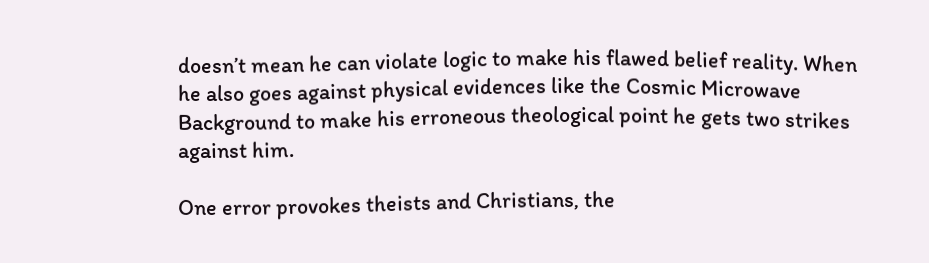doesn’t mean he can violate logic to make his flawed belief reality. When he also goes against physical evidences like the Cosmic Microwave Background to make his erroneous theological point he gets two strikes against him.

One error provokes theists and Christians, the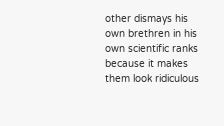other dismays his own brethren in his own scientific ranks because it makes them look ridiculous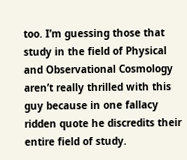too. I’m guessing those that study in the field of Physical and Observational Cosmology aren’t really thrilled with this guy because in one fallacy ridden quote he discredits their entire field of study.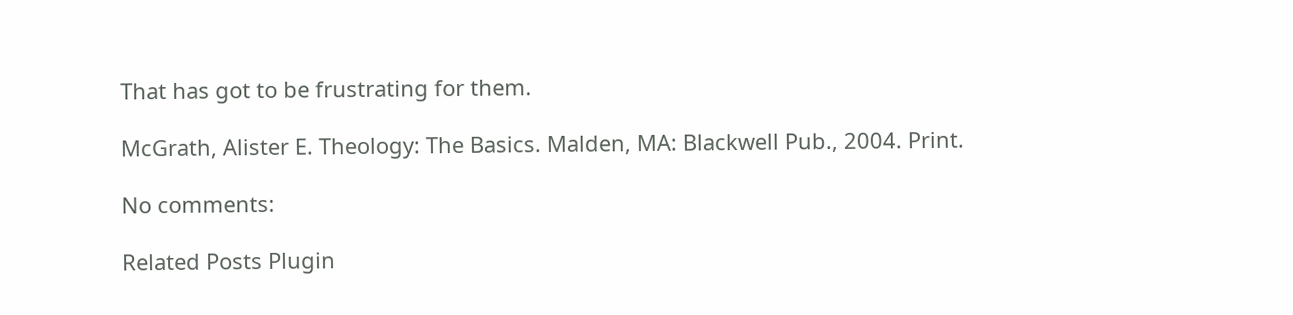That has got to be frustrating for them.

McGrath, Alister E. Theology: The Basics. Malden, MA: Blackwell Pub., 2004. Print.

No comments:

Related Posts Plugin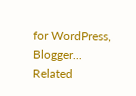for WordPress, Blogger...
Related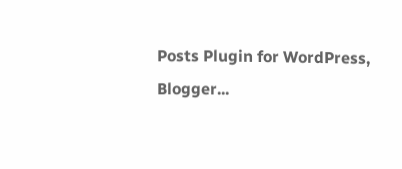Posts Plugin for WordPress, Blogger...